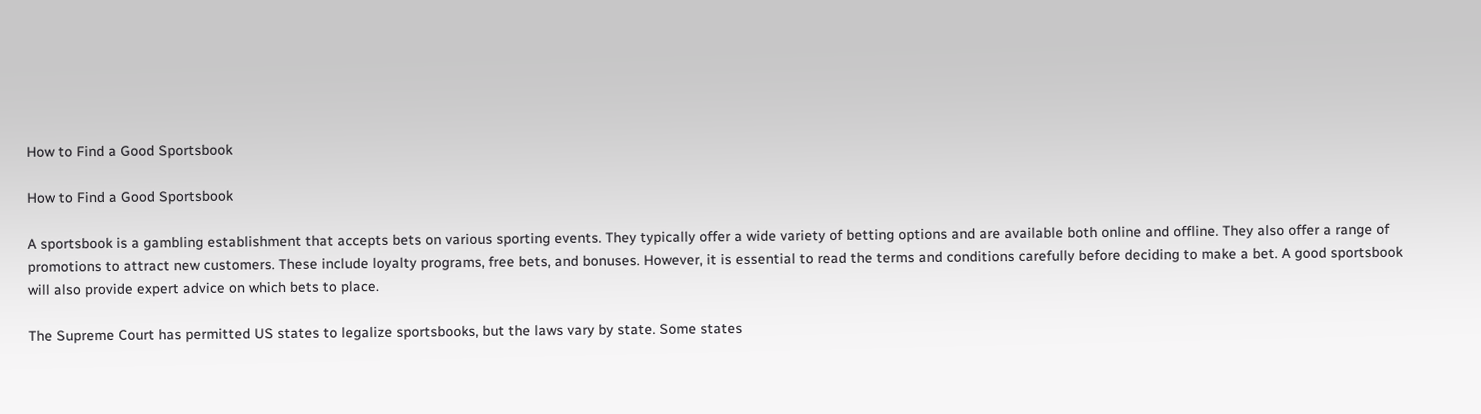How to Find a Good Sportsbook

How to Find a Good Sportsbook

A sportsbook is a gambling establishment that accepts bets on various sporting events. They typically offer a wide variety of betting options and are available both online and offline. They also offer a range of promotions to attract new customers. These include loyalty programs, free bets, and bonuses. However, it is essential to read the terms and conditions carefully before deciding to make a bet. A good sportsbook will also provide expert advice on which bets to place.

The Supreme Court has permitted US states to legalize sportsbooks, but the laws vary by state. Some states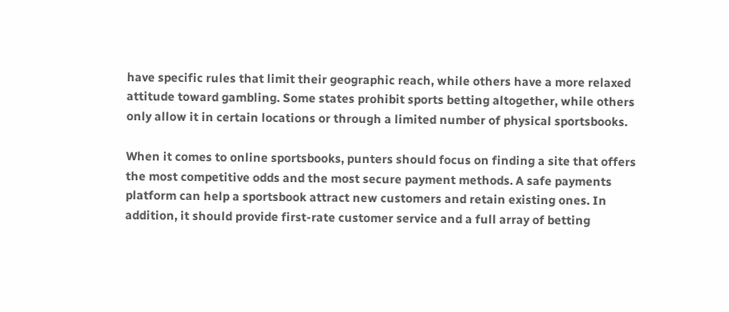have specific rules that limit their geographic reach, while others have a more relaxed attitude toward gambling. Some states prohibit sports betting altogether, while others only allow it in certain locations or through a limited number of physical sportsbooks.

When it comes to online sportsbooks, punters should focus on finding a site that offers the most competitive odds and the most secure payment methods. A safe payments platform can help a sportsbook attract new customers and retain existing ones. In addition, it should provide first-rate customer service and a full array of betting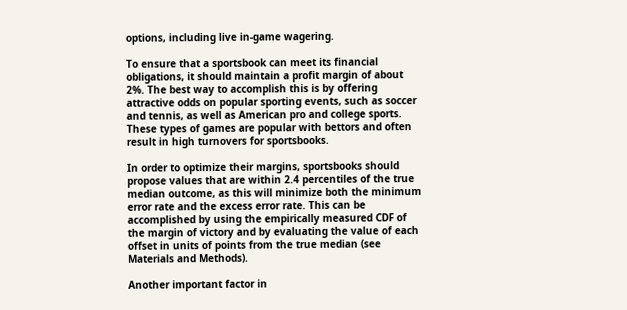options, including live in-game wagering.

To ensure that a sportsbook can meet its financial obligations, it should maintain a profit margin of about 2%. The best way to accomplish this is by offering attractive odds on popular sporting events, such as soccer and tennis, as well as American pro and college sports. These types of games are popular with bettors and often result in high turnovers for sportsbooks.

In order to optimize their margins, sportsbooks should propose values that are within 2.4 percentiles of the true median outcome, as this will minimize both the minimum error rate and the excess error rate. This can be accomplished by using the empirically measured CDF of the margin of victory and by evaluating the value of each offset in units of points from the true median (see Materials and Methods).

Another important factor in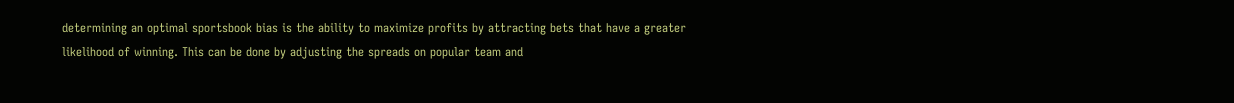determining an optimal sportsbook bias is the ability to maximize profits by attracting bets that have a greater likelihood of winning. This can be done by adjusting the spreads on popular team and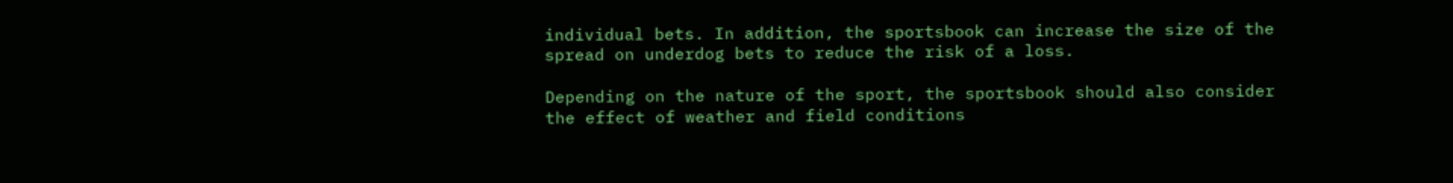individual bets. In addition, the sportsbook can increase the size of the spread on underdog bets to reduce the risk of a loss.

Depending on the nature of the sport, the sportsbook should also consider the effect of weather and field conditions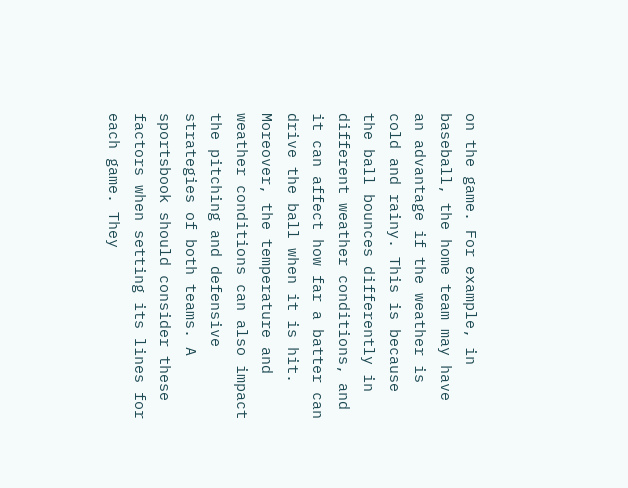on the game. For example, in baseball, the home team may have an advantage if the weather is cold and rainy. This is because the ball bounces differently in different weather conditions, and it can affect how far a batter can drive the ball when it is hit. Moreover, the temperature and weather conditions can also impact the pitching and defensive strategies of both teams. A sportsbook should consider these factors when setting its lines for each game. They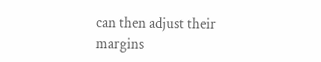can then adjust their margins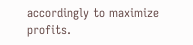accordingly to maximize profits.